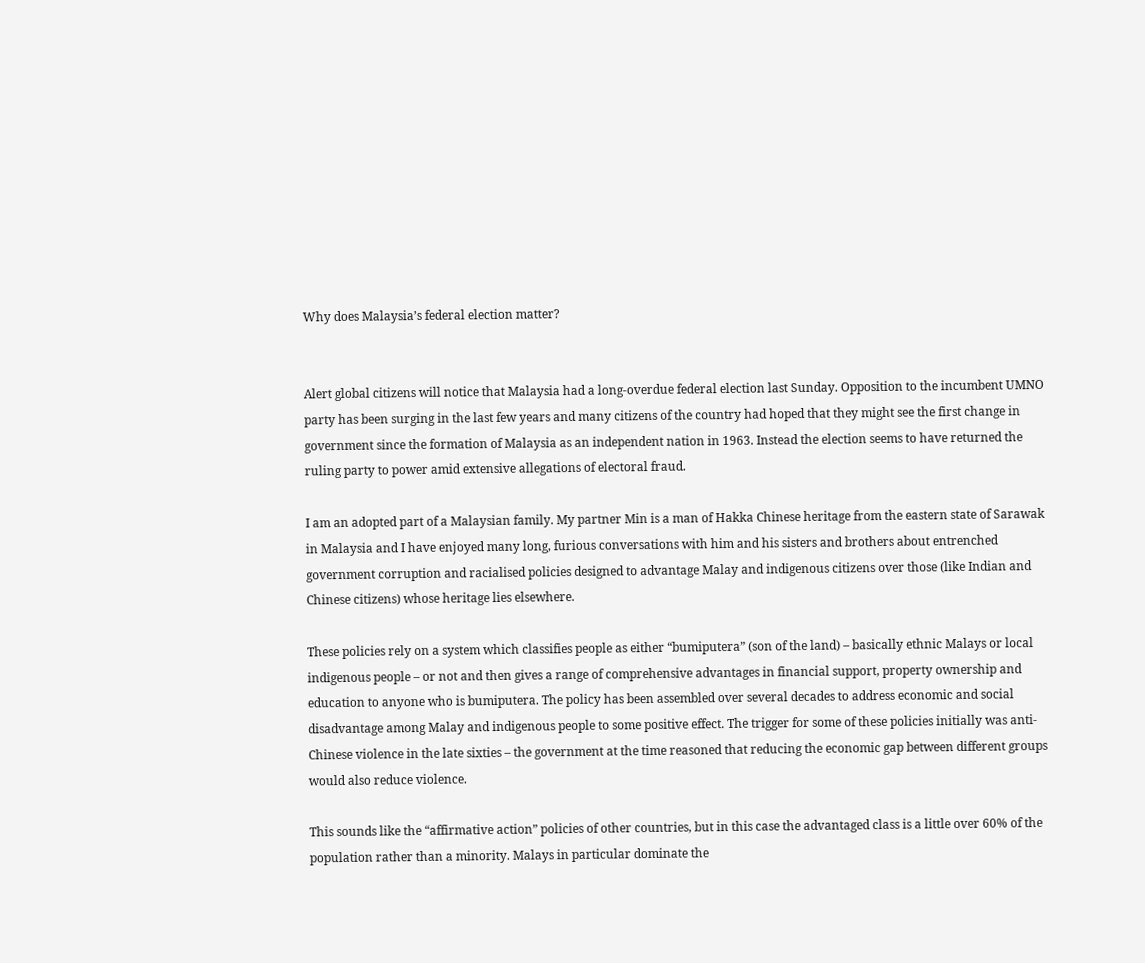Why does Malaysia’s federal election matter?


Alert global citizens will notice that Malaysia had a long-overdue federal election last Sunday. Opposition to the incumbent UMNO party has been surging in the last few years and many citizens of the country had hoped that they might see the first change in government since the formation of Malaysia as an independent nation in 1963. Instead the election seems to have returned the ruling party to power amid extensive allegations of electoral fraud.

I am an adopted part of a Malaysian family. My partner Min is a man of Hakka Chinese heritage from the eastern state of Sarawak in Malaysia and I have enjoyed many long, furious conversations with him and his sisters and brothers about entrenched government corruption and racialised policies designed to advantage Malay and indigenous citizens over those (like Indian and Chinese citizens) whose heritage lies elsewhere.

These policies rely on a system which classifies people as either “bumiputera” (son of the land) – basically ethnic Malays or local indigenous people – or not and then gives a range of comprehensive advantages in financial support, property ownership and education to anyone who is bumiputera. The policy has been assembled over several decades to address economic and social disadvantage among Malay and indigenous people to some positive effect. The trigger for some of these policies initially was anti-Chinese violence in the late sixties – the government at the time reasoned that reducing the economic gap between different groups would also reduce violence.

This sounds like the “affirmative action” policies of other countries, but in this case the advantaged class is a little over 60% of the population rather than a minority. Malays in particular dominate the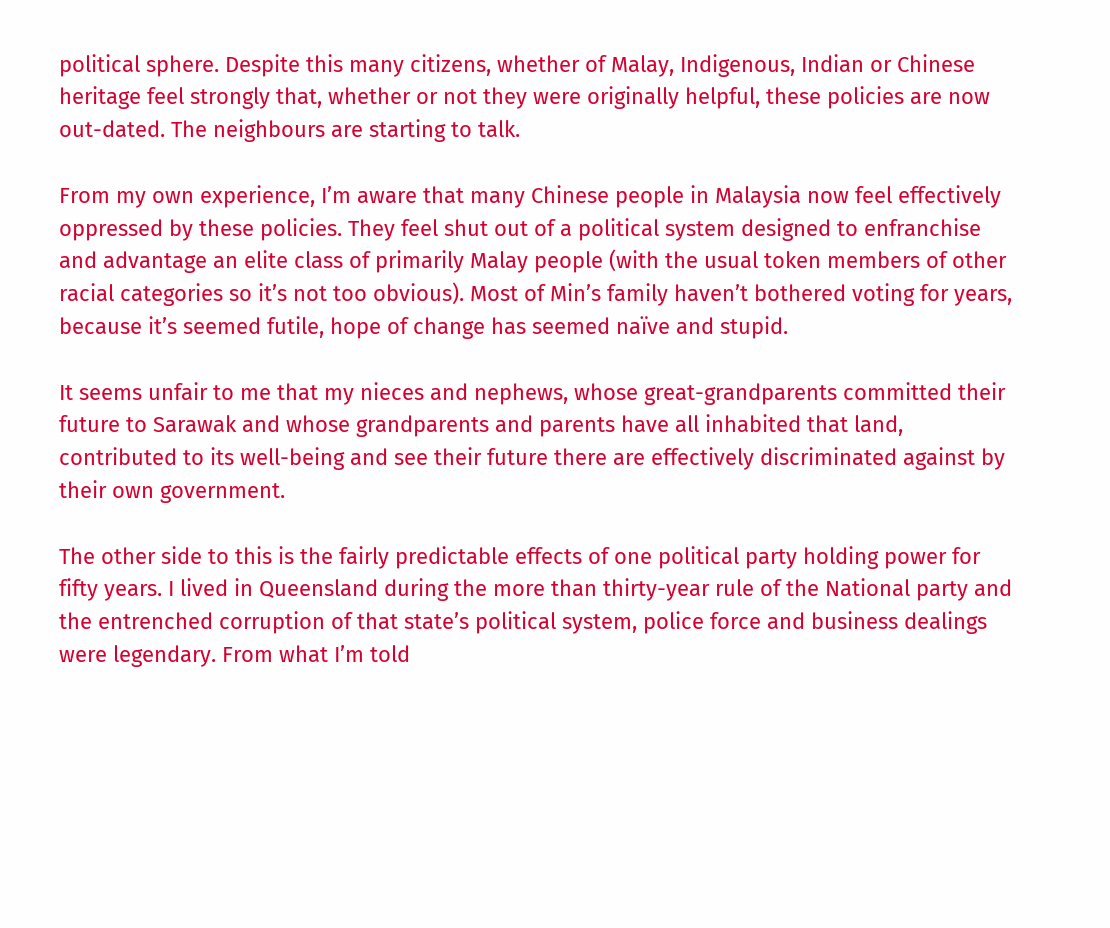political sphere. Despite this many citizens, whether of Malay, Indigenous, Indian or Chinese heritage feel strongly that, whether or not they were originally helpful, these policies are now out-dated. The neighbours are starting to talk.

From my own experience, I’m aware that many Chinese people in Malaysia now feel effectively oppressed by these policies. They feel shut out of a political system designed to enfranchise and advantage an elite class of primarily Malay people (with the usual token members of other racial categories so it’s not too obvious). Most of Min’s family haven’t bothered voting for years, because it’s seemed futile, hope of change has seemed naïve and stupid.

It seems unfair to me that my nieces and nephews, whose great-grandparents committed their future to Sarawak and whose grandparents and parents have all inhabited that land, contributed to its well-being and see their future there are effectively discriminated against by their own government.

The other side to this is the fairly predictable effects of one political party holding power for fifty years. I lived in Queensland during the more than thirty-year rule of the National party and the entrenched corruption of that state’s political system, police force and business dealings were legendary. From what I’m told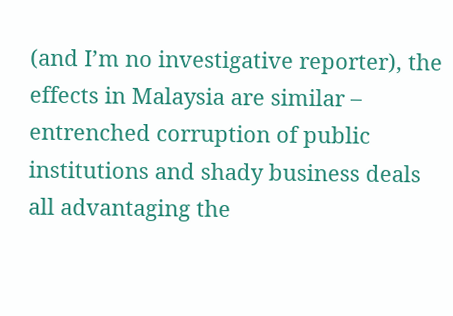(and I’m no investigative reporter), the effects in Malaysia are similar – entrenched corruption of public institutions and shady business deals all advantaging the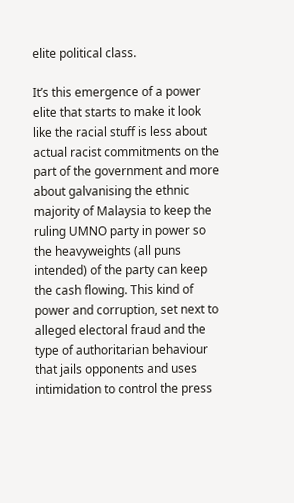elite political class.

It’s this emergence of a power elite that starts to make it look like the racial stuff is less about actual racist commitments on the part of the government and more about galvanising the ethnic majority of Malaysia to keep the ruling UMNO party in power so the heavyweights (all puns intended) of the party can keep the cash flowing. This kind of power and corruption, set next to alleged electoral fraud and the type of authoritarian behaviour that jails opponents and uses intimidation to control the press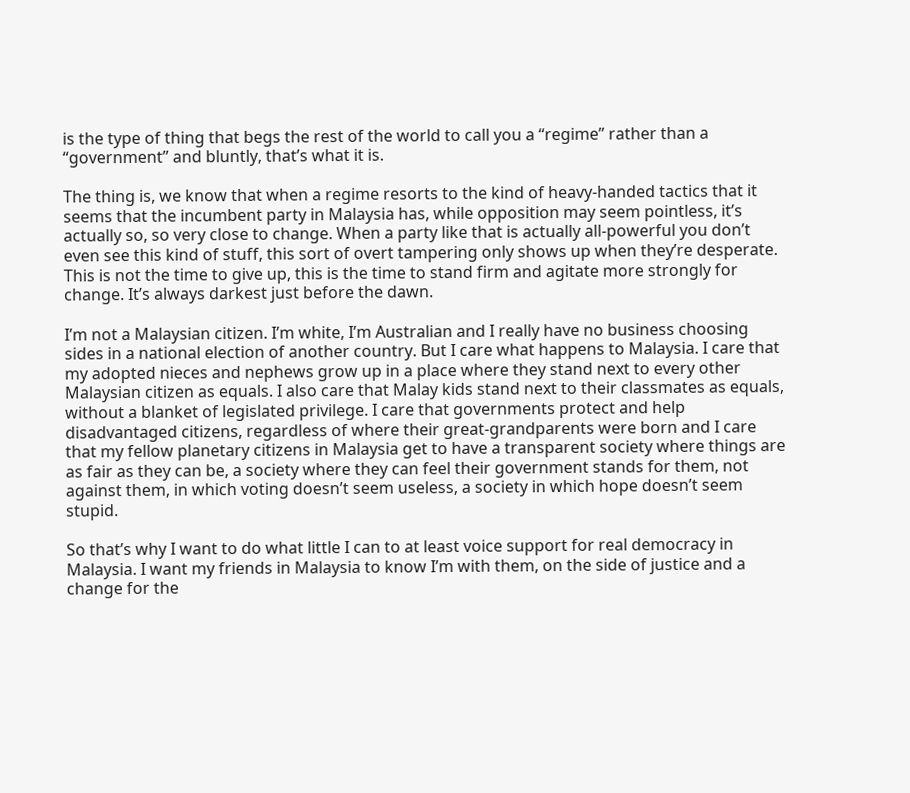is the type of thing that begs the rest of the world to call you a “regime” rather than a “government” and bluntly, that’s what it is.

The thing is, we know that when a regime resorts to the kind of heavy-handed tactics that it seems that the incumbent party in Malaysia has, while opposition may seem pointless, it’s actually so, so very close to change. When a party like that is actually all-powerful you don’t even see this kind of stuff, this sort of overt tampering only shows up when they’re desperate. This is not the time to give up, this is the time to stand firm and agitate more strongly for change. It’s always darkest just before the dawn.

I’m not a Malaysian citizen. I’m white, I’m Australian and I really have no business choosing sides in a national election of another country. But I care what happens to Malaysia. I care that my adopted nieces and nephews grow up in a place where they stand next to every other Malaysian citizen as equals. I also care that Malay kids stand next to their classmates as equals, without a blanket of legislated privilege. I care that governments protect and help disadvantaged citizens, regardless of where their great-grandparents were born and I care that my fellow planetary citizens in Malaysia get to have a transparent society where things are as fair as they can be, a society where they can feel their government stands for them, not against them, in which voting doesn’t seem useless, a society in which hope doesn’t seem stupid.

So that’s why I want to do what little I can to at least voice support for real democracy in Malaysia. I want my friends in Malaysia to know I’m with them, on the side of justice and a change for the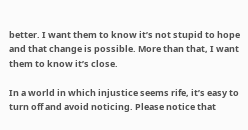better. I want them to know it’s not stupid to hope and that change is possible. More than that, I want them to know it’s close.

In a world in which injustice seems rife, it’s easy to turn off and avoid noticing. Please notice that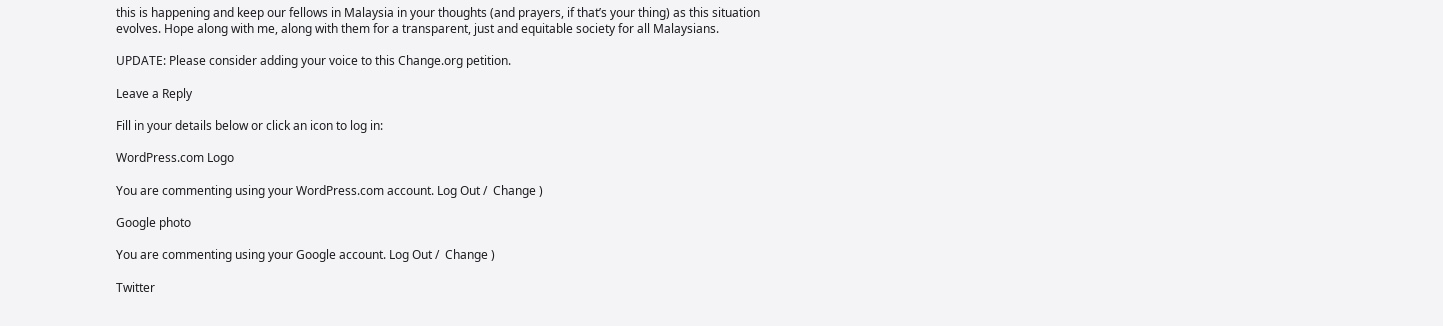this is happening and keep our fellows in Malaysia in your thoughts (and prayers, if that’s your thing) as this situation evolves. Hope along with me, along with them for a transparent, just and equitable society for all Malaysians.

UPDATE: Please consider adding your voice to this Change.org petition.

Leave a Reply

Fill in your details below or click an icon to log in:

WordPress.com Logo

You are commenting using your WordPress.com account. Log Out /  Change )

Google photo

You are commenting using your Google account. Log Out /  Change )

Twitter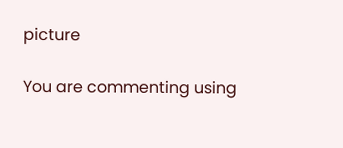picture

You are commenting using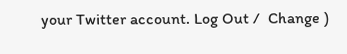your Twitter account. Log Out /  Change )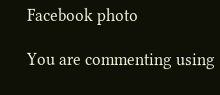Facebook photo

You are commenting using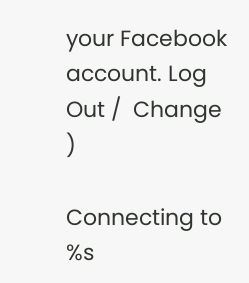your Facebook account. Log Out /  Change )

Connecting to %s